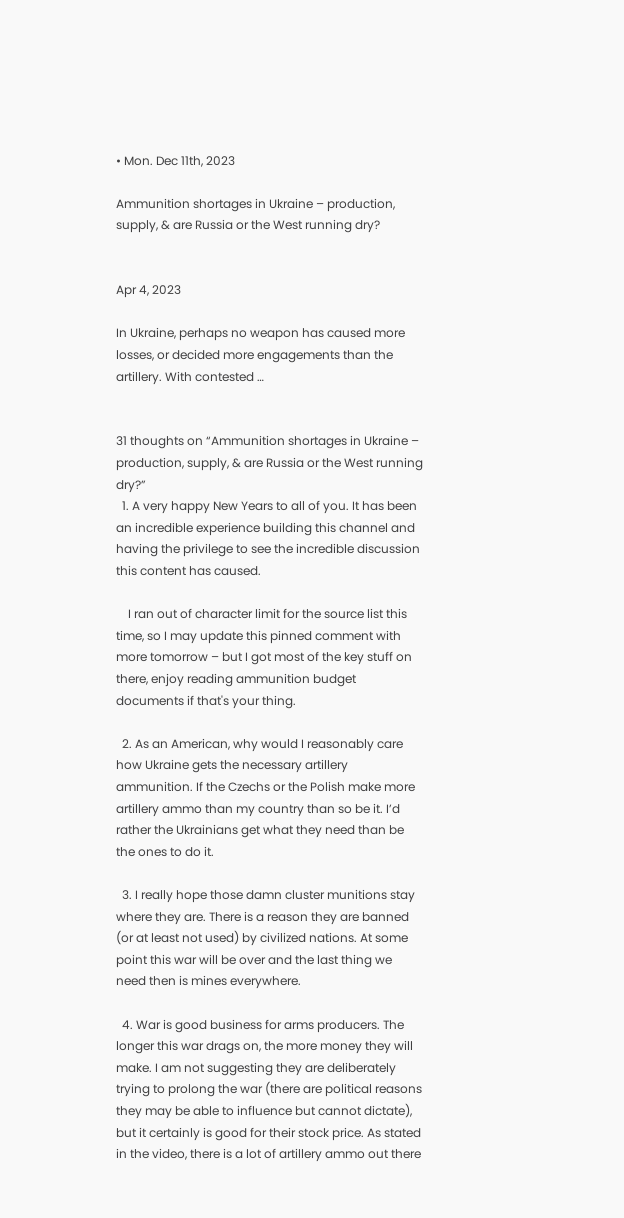• Mon. Dec 11th, 2023

Ammunition shortages in Ukraine – production, supply, & are Russia or the West running dry?


Apr 4, 2023

In Ukraine, perhaps no weapon has caused more losses, or decided more engagements than the artillery. With contested …


31 thoughts on “Ammunition shortages in Ukraine – production, supply, & are Russia or the West running dry?”
  1. A very happy New Years to all of you. It has been an incredible experience building this channel and having the privilege to see the incredible discussion this content has caused.

    I ran out of character limit for the source list this time, so I may update this pinned comment with more tomorrow – but I got most of the key stuff on there, enjoy reading ammunition budget documents if that's your thing.

  2. As an American, why would I reasonably care how Ukraine gets the necessary artillery ammunition. If the Czechs or the Polish make more artillery ammo than my country than so be it. I’d rather the Ukrainians get what they need than be the ones to do it.

  3. I really hope those damn cluster munitions stay where they are. There is a reason they are banned (or at least not used) by civilized nations. At some point this war will be over and the last thing we need then is mines everywhere.

  4. War is good business for arms producers. The longer this war drags on, the more money they will make. I am not suggesting they are deliberately trying to prolong the war (there are political reasons they may be able to influence but cannot dictate), but it certainly is good for their stock price. As stated in the video, there is a lot of artillery ammo out there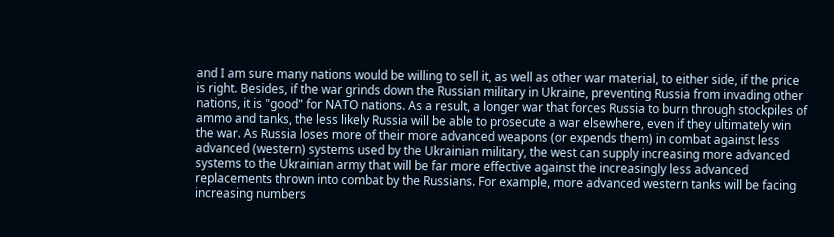and I am sure many nations would be willing to sell it, as well as other war material, to either side, if the price is right. Besides, if the war grinds down the Russian military in Ukraine, preventing Russia from invading other nations, it is "good" for NATO nations. As a result, a longer war that forces Russia to burn through stockpiles of ammo and tanks, the less likely Russia will be able to prosecute a war elsewhere, even if they ultimately win the war. As Russia loses more of their more advanced weapons (or expends them) in combat against less advanced (western) systems used by the Ukrainian military, the west can supply increasing more advanced systems to the Ukrainian army that will be far more effective against the increasingly less advanced replacements thrown into combat by the Russians. For example, more advanced western tanks will be facing increasing numbers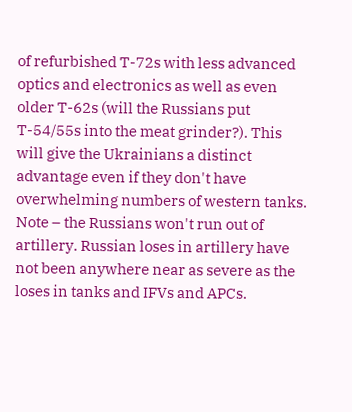of refurbished T-72s with less advanced optics and electronics as well as even older T-62s (will the Russians put T-54/55s into the meat grinder?). This will give the Ukrainians a distinct advantage even if they don't have overwhelming numbers of western tanks. Note – the Russians won't run out of artillery. Russian loses in artillery have not been anywhere near as severe as the loses in tanks and IFVs and APCs.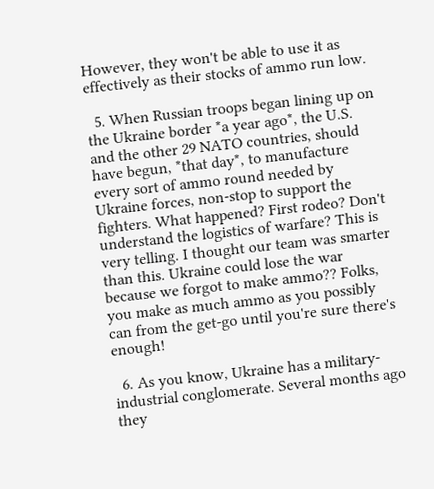However, they won't be able to use it as effectively as their stocks of ammo run low.

  5. When Russian troops began lining up on the Ukraine border *a year ago*, the U.S. and the other 29 NATO countries, should have begun, *that day*, to manufacture every sort of ammo round needed by Ukraine forces, non-stop to support the fighters. What happened? First rodeo? Don't understand the logistics of warfare? This is very telling. I thought our team was smarter than this. Ukraine could lose the war because we forgot to make ammo?? Folks, you make as much ammo as you possibly can from the get-go until you're sure there's enough!

  6. As you know, Ukraine has a military-industrial conglomerate. Several months ago they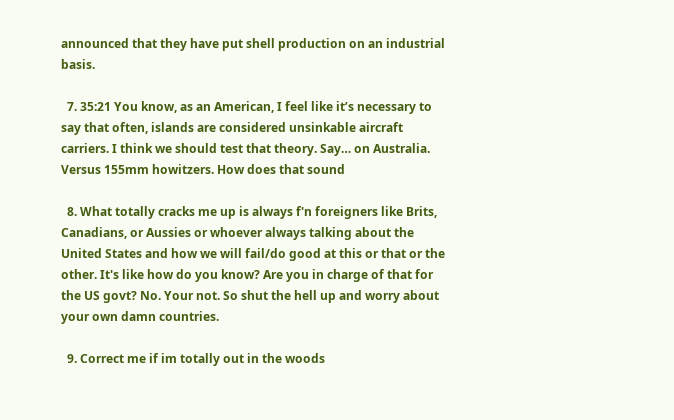announced that they have put shell production on an industrial basis.

  7. 35:21 You know, as an American, I feel like it’s necessary to say that often, islands are considered unsinkable aircraft carriers. I think we should test that theory. Say… on Australia. Versus 155mm howitzers. How does that sound

  8. What totally cracks me up is always f'n foreigners like Brits, Canadians, or Aussies or whoever always talking about the United States and how we will fail/do good at this or that or the other. It's like how do you know? Are you in charge of that for the US govt? No. Your not. So shut the hell up and worry about your own damn countries.

  9. Correct me if im totally out in the woods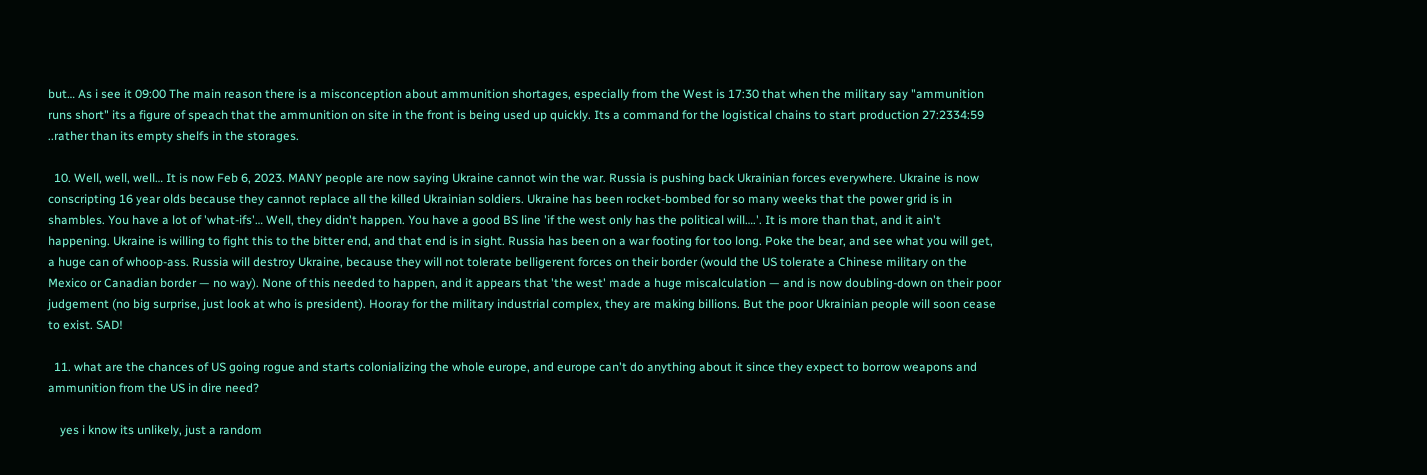but… As i see it 09:00 The main reason there is a misconception about ammunition shortages, especially from the West is 17:30 that when the military say "ammunition runs short" its a figure of speach that the ammunition on site in the front is being used up quickly. Its a command for the logistical chains to start production 27:2334:59 ..rather than its empty shelfs in the storages.

  10. Well, well, well… It is now Feb 6, 2023. MANY people are now saying Ukraine cannot win the war. Russia is pushing back Ukrainian forces everywhere. Ukraine is now conscripting 16 year olds because they cannot replace all the killed Ukrainian soldiers. Ukraine has been rocket-bombed for so many weeks that the power grid is in shambles. You have a lot of 'what-ifs'… Well, they didn't happen. You have a good BS line 'if the west only has the political will….'. It is more than that, and it ain't happening. Ukraine is willing to fight this to the bitter end, and that end is in sight. Russia has been on a war footing for too long. Poke the bear, and see what you will get, a huge can of whoop-ass. Russia will destroy Ukraine, because they will not tolerate belligerent forces on their border (would the US tolerate a Chinese military on the Mexico or Canadian border — no way). None of this needed to happen, and it appears that 'the west' made a huge miscalculation — and is now doubling-down on their poor judgement (no big surprise, just look at who is president). Hooray for the military industrial complex, they are making billions. But the poor Ukrainian people will soon cease to exist. SAD!

  11. what are the chances of US going rogue and starts colonializing the whole europe, and europe can't do anything about it since they expect to borrow weapons and ammunition from the US in dire need?

    yes i know its unlikely, just a random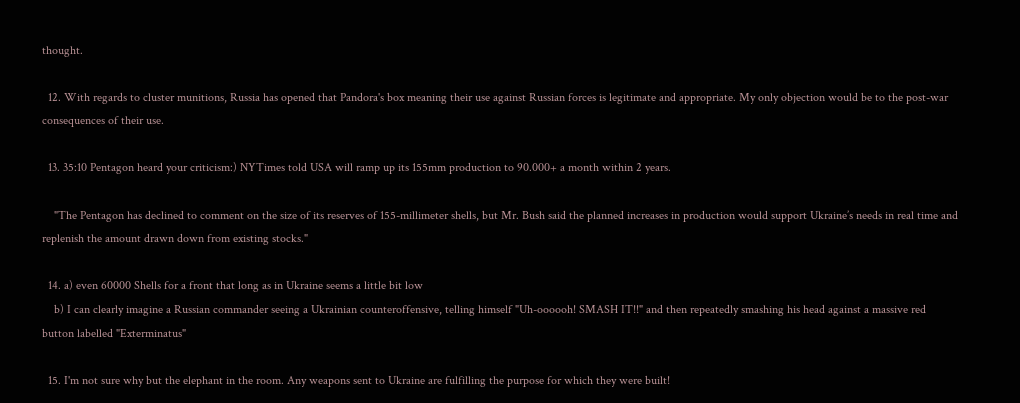thought.

  12. With regards to cluster munitions, Russia has opened that Pandora's box meaning their use against Russian forces is legitimate and appropriate. My only objection would be to the post-war consequences of their use.

  13. 35:10 Pentagon heard your criticism:) NYTimes told USA will ramp up its 155mm production to 90.000+ a month within 2 years.

    "The Pentagon has declined to comment on the size of its reserves of 155-millimeter shells, but Mr. Bush said the planned increases in production would support Ukraine’s needs in real time and replenish the amount drawn down from existing stocks."

  14. a) even 60000 Shells for a front that long as in Ukraine seems a little bit low
    b) I can clearly imagine a Russian commander seeing a Ukrainian counteroffensive, telling himself "Uh-oooooh! SMASH IT!!" and then repeatedly smashing his head against a massive red button labelled "Exterminatus"

  15. I'm not sure why but the elephant in the room. Any weapons sent to Ukraine are fulfilling the purpose for which they were built!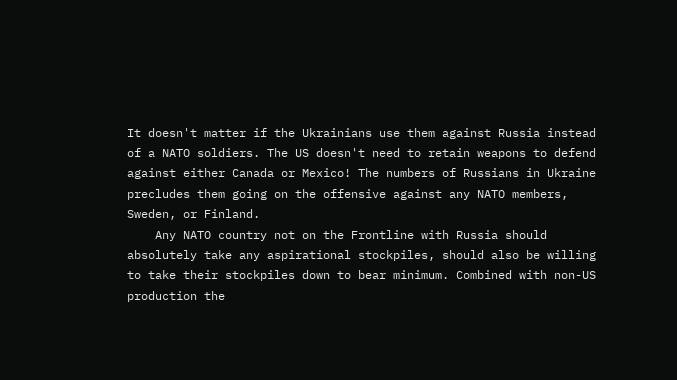It doesn't matter if the Ukrainians use them against Russia instead of a NATO soldiers. The US doesn't need to retain weapons to defend against either Canada or Mexico! The numbers of Russians in Ukraine precludes them going on the offensive against any NATO members, Sweden, or Finland.
    Any NATO country not on the Frontline with Russia should absolutely take any aspirational stockpiles, should also be willing to take their stockpiles down to bear minimum. Combined with non-US production the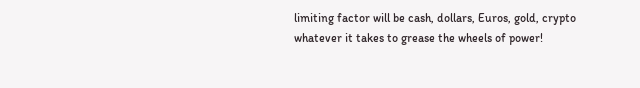limiting factor will be cash, dollars, Euros, gold, crypto whatever it takes to grease the wheels of power!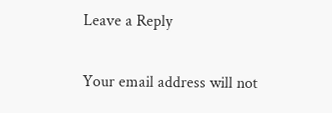Leave a Reply

Your email address will not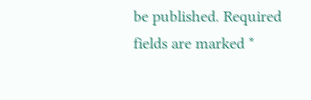be published. Required fields are marked *